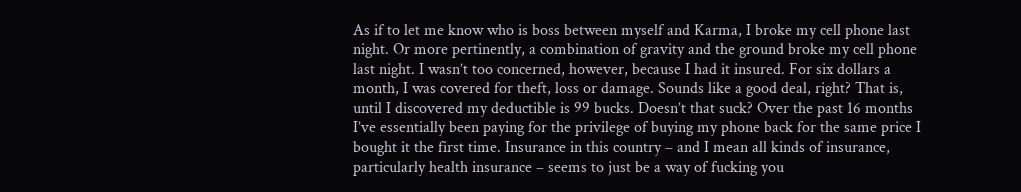As if to let me know who is boss between myself and Karma, I broke my cell phone last night. Or more pertinently, a combination of gravity and the ground broke my cell phone last night. I wasn’t too concerned, however, because I had it insured. For six dollars a month, I was covered for theft, loss or damage. Sounds like a good deal, right? That is, until I discovered my deductible is 99 bucks. Doesn’t that suck? Over the past 16 months I’ve essentially been paying for the privilege of buying my phone back for the same price I bought it the first time. Insurance in this country – and I mean all kinds of insurance, particularly health insurance – seems to just be a way of fucking you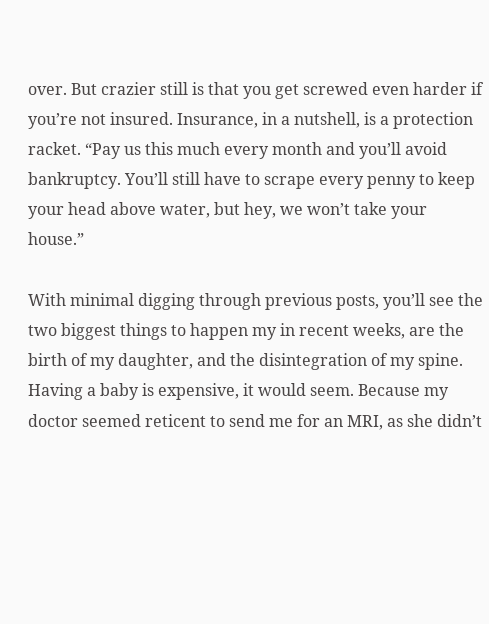over. But crazier still is that you get screwed even harder if you’re not insured. Insurance, in a nutshell, is a protection racket. “Pay us this much every month and you’ll avoid bankruptcy. You’ll still have to scrape every penny to keep your head above water, but hey, we won’t take your house.”

With minimal digging through previous posts, you’ll see the two biggest things to happen my in recent weeks, are the birth of my daughter, and the disintegration of my spine. Having a baby is expensive, it would seem. Because my doctor seemed reticent to send me for an MRI, as she didn’t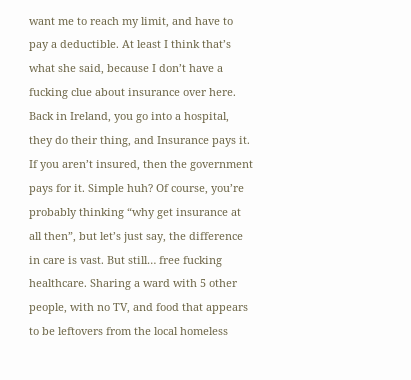want me to reach my limit, and have to pay a deductible. At least I think that’s what she said, because I don’t have a fucking clue about insurance over here. Back in Ireland, you go into a hospital, they do their thing, and Insurance pays it. If you aren’t insured, then the government pays for it. Simple huh? Of course, you’re probably thinking “why get insurance at all then”, but let’s just say, the difference in care is vast. But still… free fucking healthcare. Sharing a ward with 5 other people, with no TV, and food that appears to be leftovers from the local homeless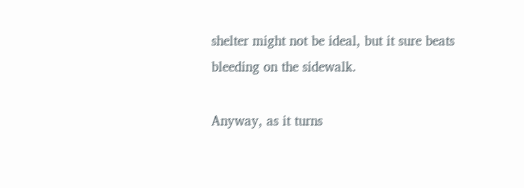shelter might not be ideal, but it sure beats bleeding on the sidewalk.

Anyway, as it turns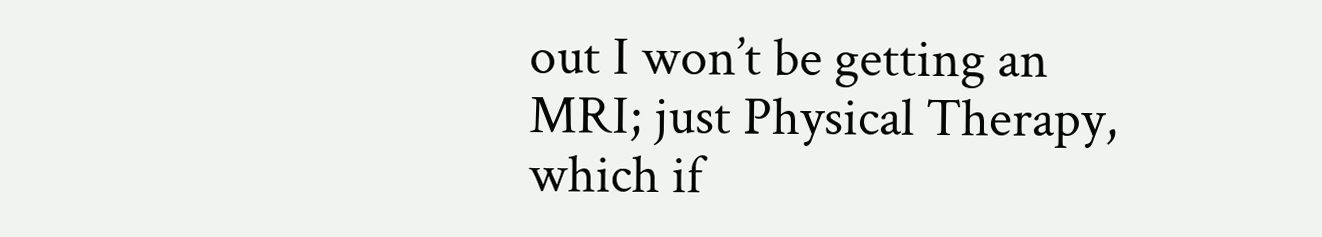out I won’t be getting an MRI; just Physical Therapy, which if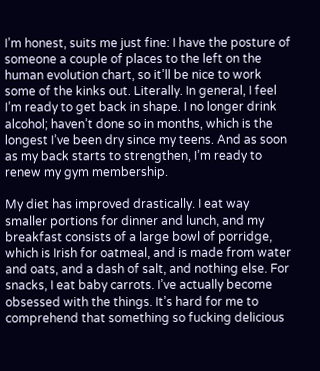I’m honest, suits me just fine: I have the posture of someone a couple of places to the left on the human evolution chart, so it’ll be nice to work some of the kinks out. Literally. In general, I feel I’m ready to get back in shape. I no longer drink alcohol; haven’t done so in months, which is the longest I’ve been dry since my teens. And as soon as my back starts to strengthen, I’m ready to renew my gym membership.

My diet has improved drastically. I eat way smaller portions for dinner and lunch, and my breakfast consists of a large bowl of porridge, which is Irish for oatmeal, and is made from water and oats, and a dash of salt, and nothing else. For snacks, I eat baby carrots. I’ve actually become obsessed with the things. It’s hard for me to comprehend that something so fucking delicious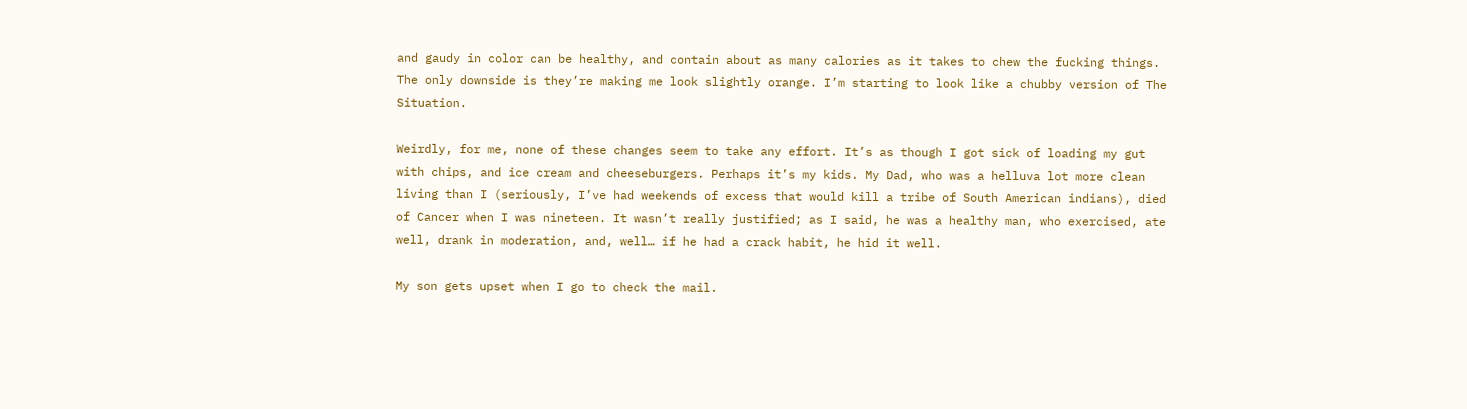and gaudy in color can be healthy, and contain about as many calories as it takes to chew the fucking things. The only downside is they’re making me look slightly orange. I’m starting to look like a chubby version of The Situation.

Weirdly, for me, none of these changes seem to take any effort. It’s as though I got sick of loading my gut with chips, and ice cream and cheeseburgers. Perhaps it’s my kids. My Dad, who was a helluva lot more clean living than I (seriously, I’ve had weekends of excess that would kill a tribe of South American indians), died of Cancer when I was nineteen. It wasn’t really justified; as I said, he was a healthy man, who exercised, ate well, drank in moderation, and, well… if he had a crack habit, he hid it well.

My son gets upset when I go to check the mail.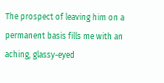The prospect of leaving him on a permanent basis fills me with an aching, glassy-eyed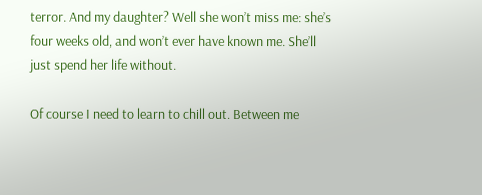terror. And my daughter? Well she won’t miss me: she’s four weeks old, and won’t ever have known me. She’ll just spend her life without.

Of course I need to learn to chill out. Between me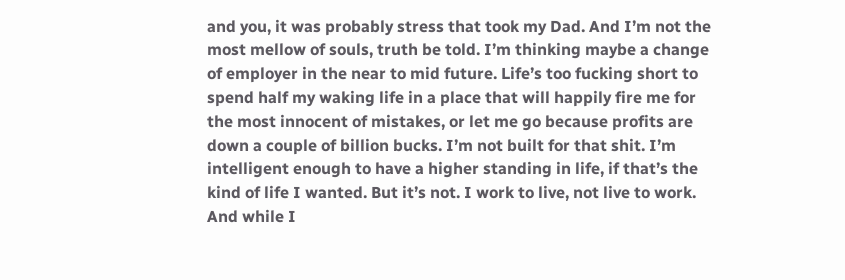and you, it was probably stress that took my Dad. And I’m not the most mellow of souls, truth be told. I’m thinking maybe a change of employer in the near to mid future. Life’s too fucking short to spend half my waking life in a place that will happily fire me for the most innocent of mistakes, or let me go because profits are down a couple of billion bucks. I’m not built for that shit. I’m intelligent enough to have a higher standing in life, if that’s the kind of life I wanted. But it’s not. I work to live, not live to work. And while I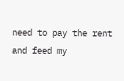need to pay the rent and feed my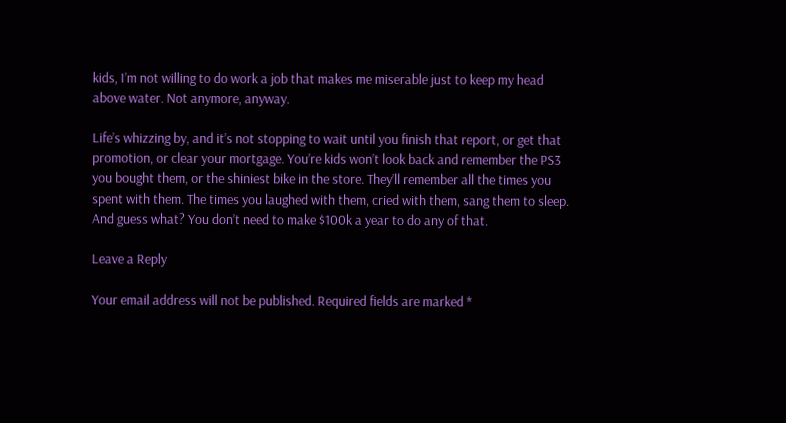kids, I’m not willing to do work a job that makes me miserable just to keep my head above water. Not anymore, anyway.

Life’s whizzing by, and it’s not stopping to wait until you finish that report, or get that promotion, or clear your mortgage. You’re kids won’t look back and remember the PS3 you bought them, or the shiniest bike in the store. They’ll remember all the times you spent with them. The times you laughed with them, cried with them, sang them to sleep. And guess what? You don’t need to make $100k a year to do any of that.

Leave a Reply

Your email address will not be published. Required fields are marked *